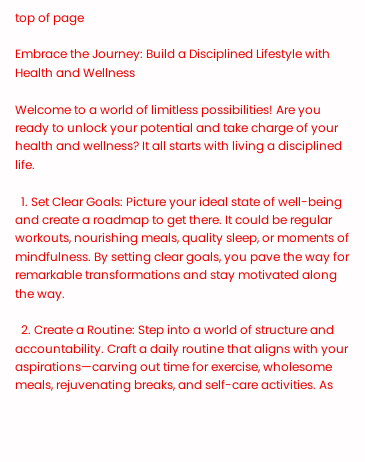top of page

Embrace the Journey: Build a Disciplined Lifestyle with Health and Wellness

Welcome to a world of limitless possibilities! Are you ready to unlock your potential and take charge of your health and wellness? It all starts with living a disciplined life.

  1. Set Clear Goals: Picture your ideal state of well-being and create a roadmap to get there. It could be regular workouts, nourishing meals, quality sleep, or moments of mindfulness. By setting clear goals, you pave the way for remarkable transformations and stay motivated along the way.

  2. Create a Routine: Step into a world of structure and accountability. Craft a daily routine that aligns with your aspirations—carving out time for exercise, wholesome meals, rejuvenating breaks, and self-care activities. As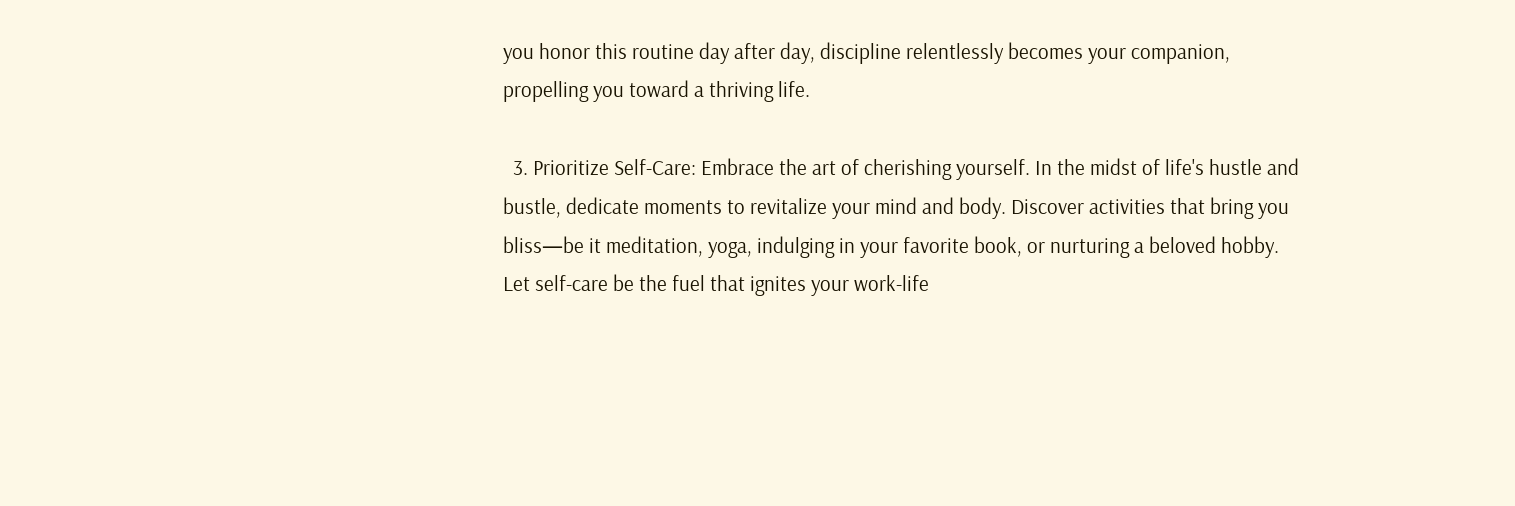you honor this routine day after day, discipline relentlessly becomes your companion, propelling you toward a thriving life.

  3. Prioritize Self-Care: Embrace the art of cherishing yourself. In the midst of life's hustle and bustle, dedicate moments to revitalize your mind and body. Discover activities that bring you bliss—be it meditation, yoga, indulging in your favorite book, or nurturing a beloved hobby. Let self-care be the fuel that ignites your work-life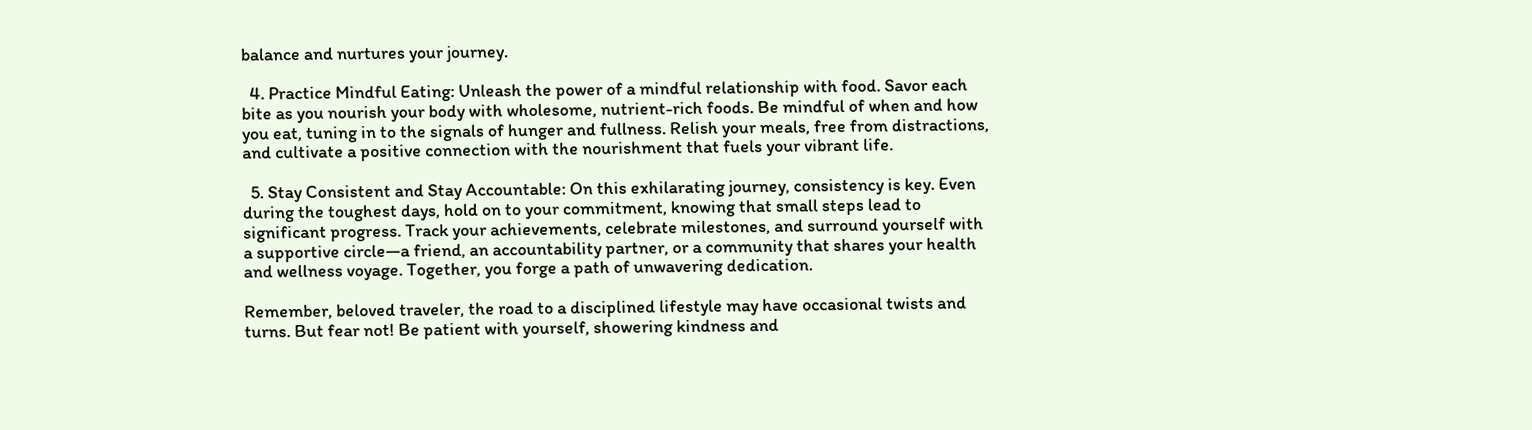balance and nurtures your journey.

  4. Practice Mindful Eating: Unleash the power of a mindful relationship with food. Savor each bite as you nourish your body with wholesome, nutrient-rich foods. Be mindful of when and how you eat, tuning in to the signals of hunger and fullness. Relish your meals, free from distractions, and cultivate a positive connection with the nourishment that fuels your vibrant life.

  5. Stay Consistent and Stay Accountable: On this exhilarating journey, consistency is key. Even during the toughest days, hold on to your commitment, knowing that small steps lead to significant progress. Track your achievements, celebrate milestones, and surround yourself with a supportive circle—a friend, an accountability partner, or a community that shares your health and wellness voyage. Together, you forge a path of unwavering dedication.

Remember, beloved traveler, the road to a disciplined lifestyle may have occasional twists and turns. But fear not! Be patient with yourself, showering kindness and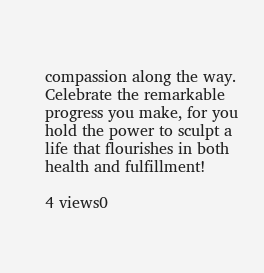compassion along the way. Celebrate the remarkable progress you make, for you hold the power to sculpt a life that flourishes in both health and fulfillment!

4 views0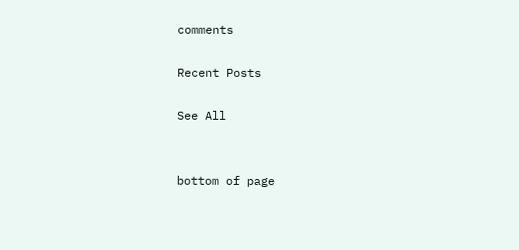comments

Recent Posts

See All


bottom of page